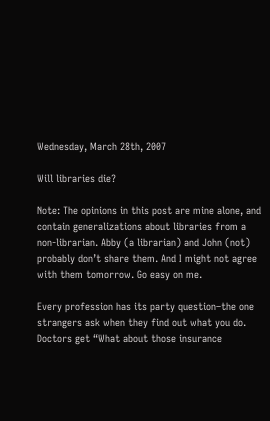Wednesday, March 28th, 2007

Will libraries die?

Note: The opinions in this post are mine alone, and contain generalizations about libraries from a non-librarian. Abby (a librarian) and John (not) probably don’t share them. And I might not agree with them tomorrow. Go easy on me.

Every profession has its party question–the one strangers ask when they find out what you do. Doctors get “What about those insurance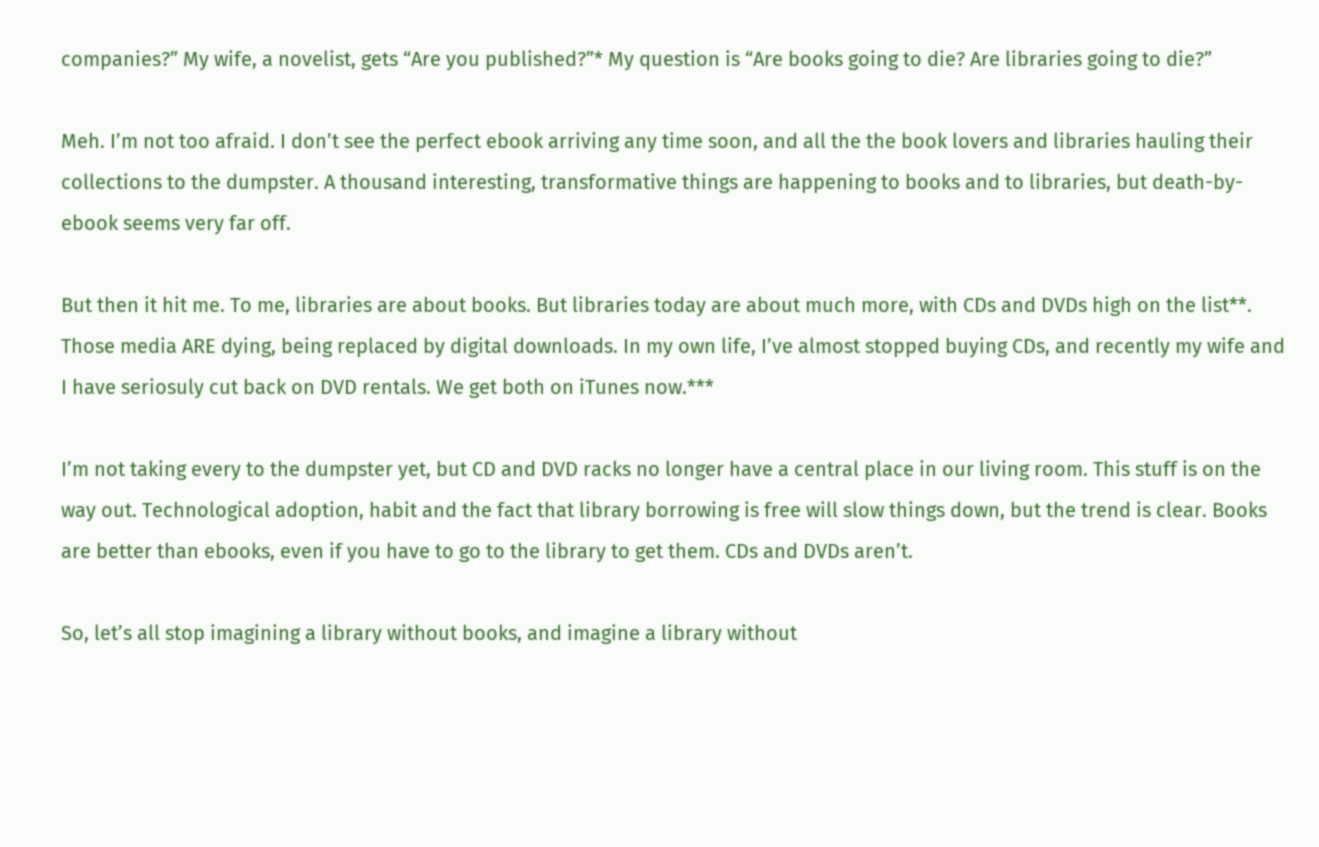companies?” My wife, a novelist, gets “Are you published?”* My question is “Are books going to die? Are libraries going to die?”

Meh. I’m not too afraid. I don’t see the perfect ebook arriving any time soon, and all the the book lovers and libraries hauling their collections to the dumpster. A thousand interesting, transformative things are happening to books and to libraries, but death-by-ebook seems very far off.

But then it hit me. To me, libraries are about books. But libraries today are about much more, with CDs and DVDs high on the list**. Those media ARE dying, being replaced by digital downloads. In my own life, I’ve almost stopped buying CDs, and recently my wife and I have seriosuly cut back on DVD rentals. We get both on iTunes now.***

I’m not taking every to the dumpster yet, but CD and DVD racks no longer have a central place in our living room. This stuff is on the way out. Technological adoption, habit and the fact that library borrowing is free will slow things down, but the trend is clear. Books are better than ebooks, even if you have to go to the library to get them. CDs and DVDs aren’t.

So, let’s all stop imagining a library without books, and imagine a library without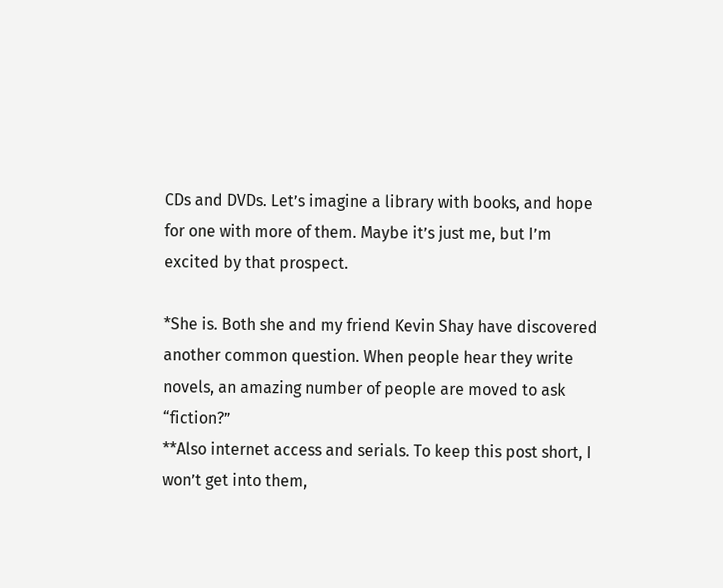CDs and DVDs. Let’s imagine a library with books, and hope for one with more of them. Maybe it’s just me, but I’m excited by that prospect.

*She is. Both she and my friend Kevin Shay have discovered another common question. When people hear they write novels, an amazing number of people are moved to ask “fiction?”
**Also internet access and serials. To keep this post short, I won’t get into them,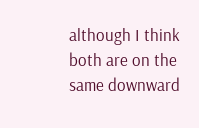although I think both are on the same downward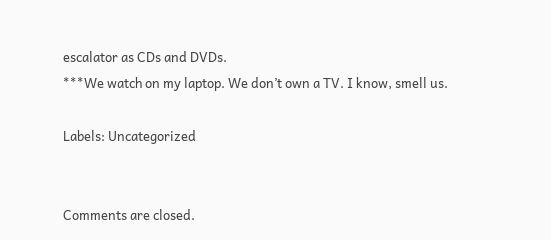escalator as CDs and DVDs.
***We watch on my laptop. We don’t own a TV. I know, smell us.

Labels: Uncategorized


Comments are closed.